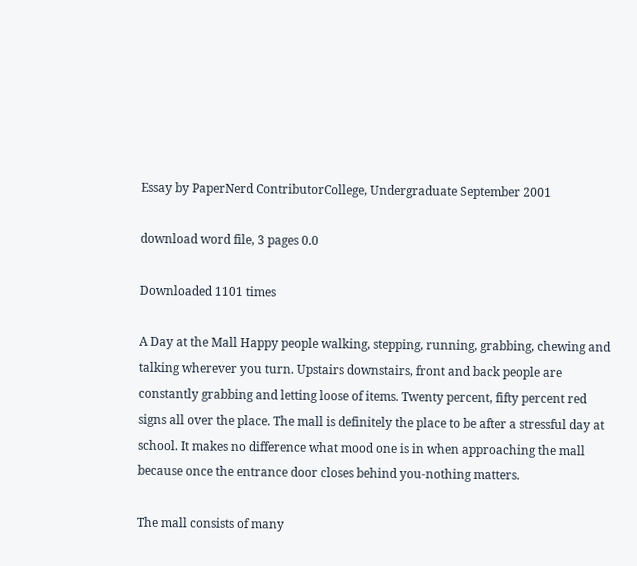Essay by PaperNerd ContributorCollege, Undergraduate September 2001

download word file, 3 pages 0.0

Downloaded 1101 times

A Day at the Mall Happy people walking, stepping, running, grabbing, chewing and talking wherever you turn. Upstairs downstairs, front and back people are constantly grabbing and letting loose of items. Twenty percent, fifty percent red signs all over the place. The mall is definitely the place to be after a stressful day at school. It makes no difference what mood one is in when approaching the mall because once the entrance door closes behind you-nothing matters.

The mall consists of many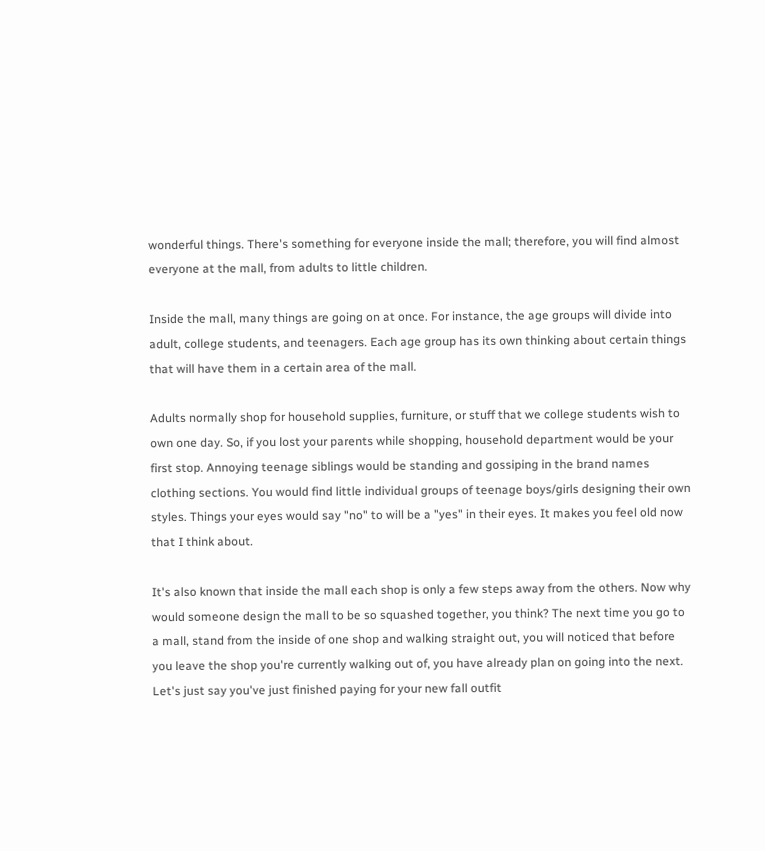wonderful things. There's something for everyone inside the mall; therefore, you will find almost everyone at the mall, from adults to little children.

Inside the mall, many things are going on at once. For instance, the age groups will divide into adult, college students, and teenagers. Each age group has its own thinking about certain things that will have them in a certain area of the mall.

Adults normally shop for household supplies, furniture, or stuff that we college students wish to own one day. So, if you lost your parents while shopping, household department would be your first stop. Annoying teenage siblings would be standing and gossiping in the brand names clothing sections. You would find little individual groups of teenage boys/girls designing their own styles. Things your eyes would say "no" to will be a "yes" in their eyes. It makes you feel old now that I think about.

It's also known that inside the mall each shop is only a few steps away from the others. Now why would someone design the mall to be so squashed together, you think? The next time you go to a mall, stand from the inside of one shop and walking straight out, you will noticed that before you leave the shop you're currently walking out of, you have already plan on going into the next. Let's just say you've just finished paying for your new fall outfit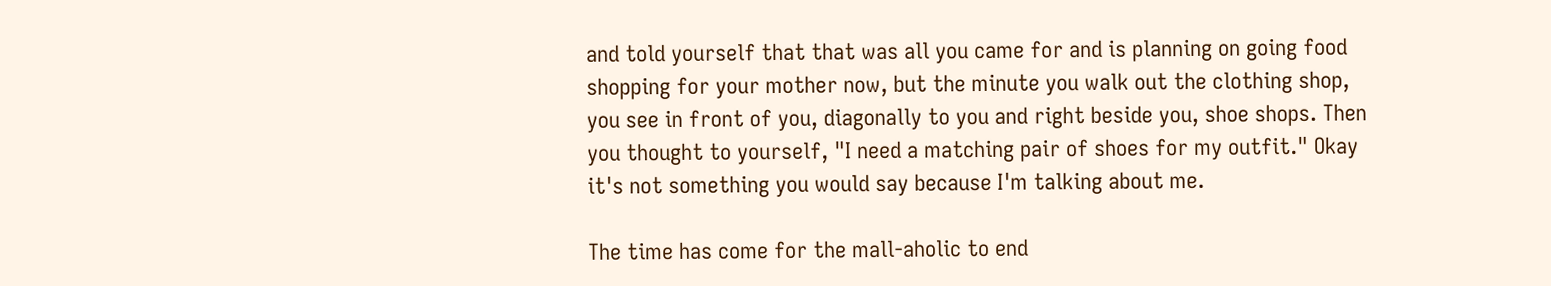and told yourself that that was all you came for and is planning on going food shopping for your mother now, but the minute you walk out the clothing shop, you see in front of you, diagonally to you and right beside you, shoe shops. Then you thought to yourself, "I need a matching pair of shoes for my outfit." Okay it's not something you would say because I'm talking about me.

The time has come for the mall-aholic to end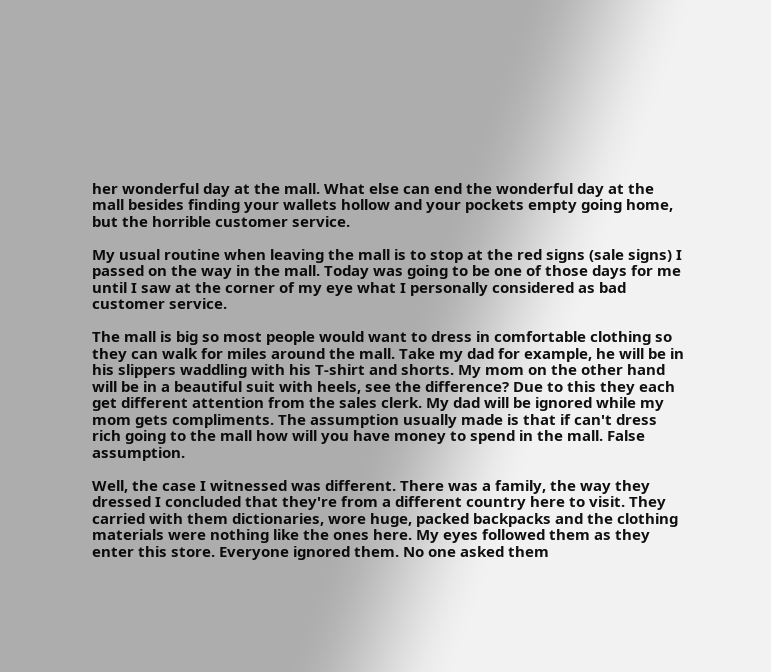her wonderful day at the mall. What else can end the wonderful day at the mall besides finding your wallets hollow and your pockets empty going home, but the horrible customer service.

My usual routine when leaving the mall is to stop at the red signs (sale signs) I passed on the way in the mall. Today was going to be one of those days for me until I saw at the corner of my eye what I personally considered as bad customer service.

The mall is big so most people would want to dress in comfortable clothing so they can walk for miles around the mall. Take my dad for example, he will be in his slippers waddling with his T-shirt and shorts. My mom on the other hand will be in a beautiful suit with heels, see the difference? Due to this they each get different attention from the sales clerk. My dad will be ignored while my mom gets compliments. The assumption usually made is that if can't dress rich going to the mall how will you have money to spend in the mall. False assumption.

Well, the case I witnessed was different. There was a family, the way they dressed I concluded that they're from a different country here to visit. They carried with them dictionaries, wore huge, packed backpacks and the clothing materials were nothing like the ones here. My eyes followed them as they enter this store. Everyone ignored them. No one asked them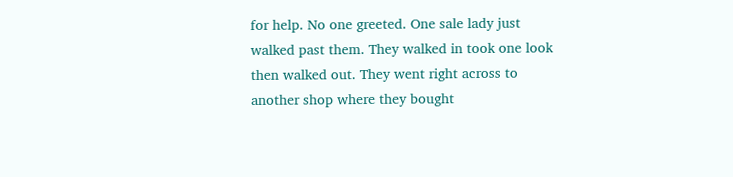for help. No one greeted. One sale lady just walked past them. They walked in took one look then walked out. They went right across to another shop where they bought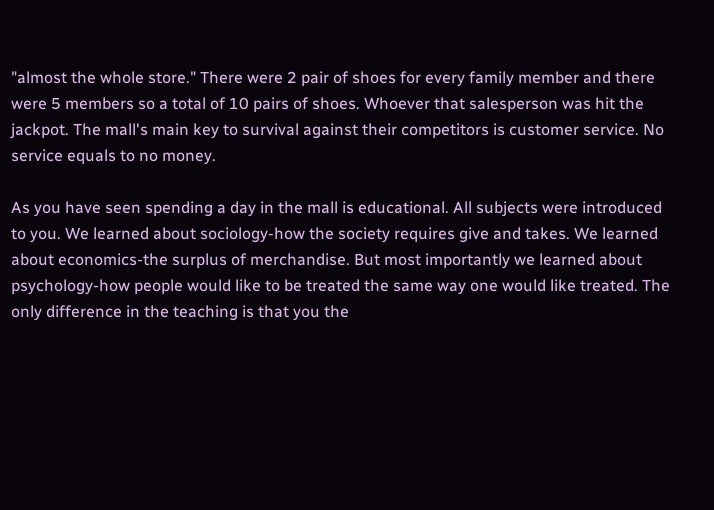"almost the whole store." There were 2 pair of shoes for every family member and there were 5 members so a total of 10 pairs of shoes. Whoever that salesperson was hit the jackpot. The mall's main key to survival against their competitors is customer service. No service equals to no money.

As you have seen spending a day in the mall is educational. All subjects were introduced to you. We learned about sociology-how the society requires give and takes. We learned about economics-the surplus of merchandise. But most importantly we learned about psychology-how people would like to be treated the same way one would like treated. The only difference in the teaching is that you the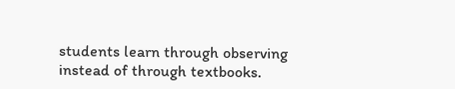students learn through observing instead of through textbooks.